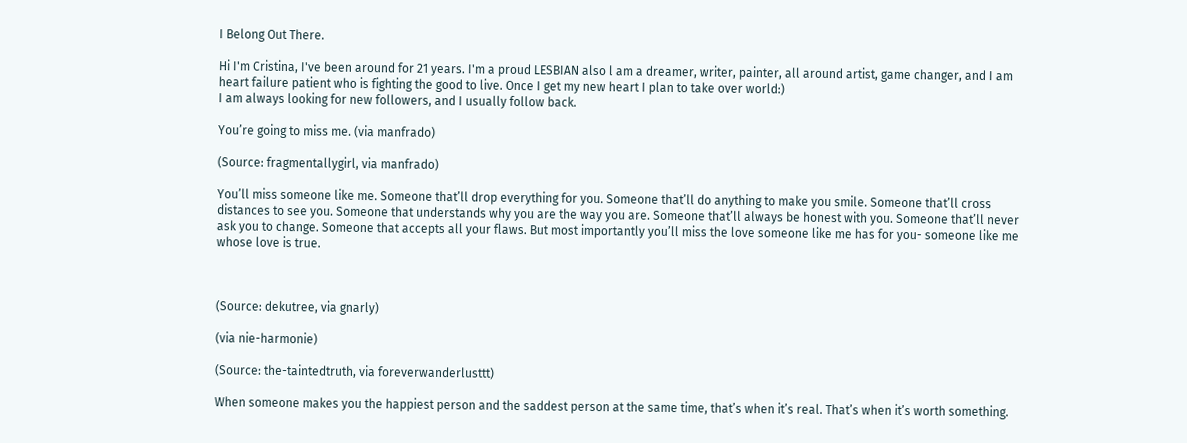I Belong Out There.

Hi I'm Cristina, I've been around for 21 years. I'm a proud LESBIAN also l am a dreamer, writer, painter, all around artist, game changer, and I am heart failure patient who is fighting the good to live. Once I get my new heart I plan to take over world:)
I am always looking for new followers, and I usually follow back.

You’re going to miss me. (via manfrado)

(Source: fragmentallygirl, via manfrado)

You’ll miss someone like me. Someone that’ll drop everything for you. Someone that’ll do anything to make you smile. Someone that’ll cross distances to see you. Someone that understands why you are the way you are. Someone that’ll always be honest with you. Someone that’ll never ask you to change. Someone that accepts all your flaws. But most importantly you’ll miss the love someone like me has for you- someone like me whose love is true.



(Source: dekutree, via gnarly)

(via nie-harmonie)

(Source: the-taintedtruth, via foreverwanderlusttt)

When someone makes you the happiest person and the saddest person at the same time, that’s when it’s real. That’s when it’s worth something.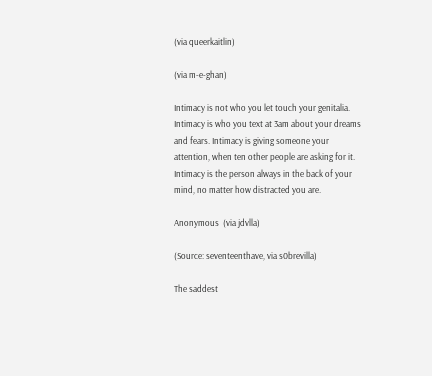(via queerkaitlin)

(via m-e-ghan)

Intimacy is not who you let touch your genitalia. Intimacy is who you text at 3am about your dreams and fears. Intimacy is giving someone your attention, when ten other people are asking for it. Intimacy is the person always in the back of your mind, no matter how distracted you are.

Anonymous  (via jdvlla)

(Source: seventeenthave, via s0brevilla)

The saddest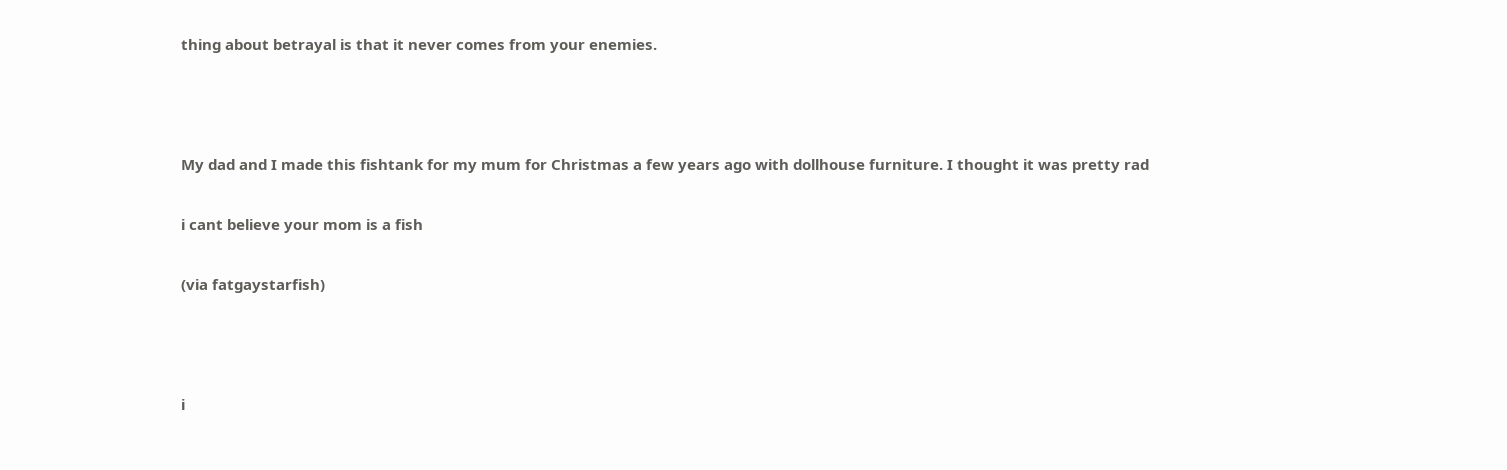thing about betrayal is that it never comes from your enemies.



My dad and I made this fishtank for my mum for Christmas a few years ago with dollhouse furniture. I thought it was pretty rad

i cant believe your mom is a fish

(via fatgaystarfish)



i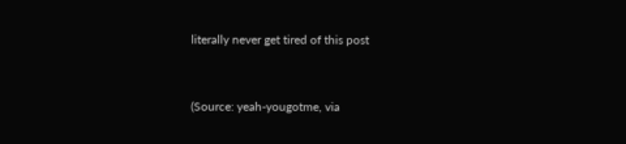literally never get tired of this post


(Source: yeah-yougotme, via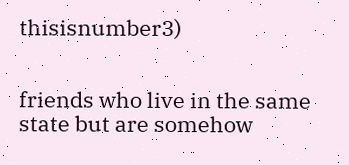thisisnumber3)


friends who live in the same state but are somehow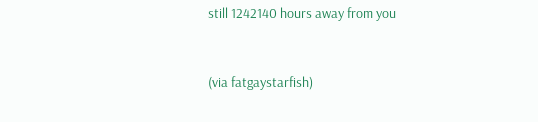still 1242140 hours away from you


(via fatgaystarfish)